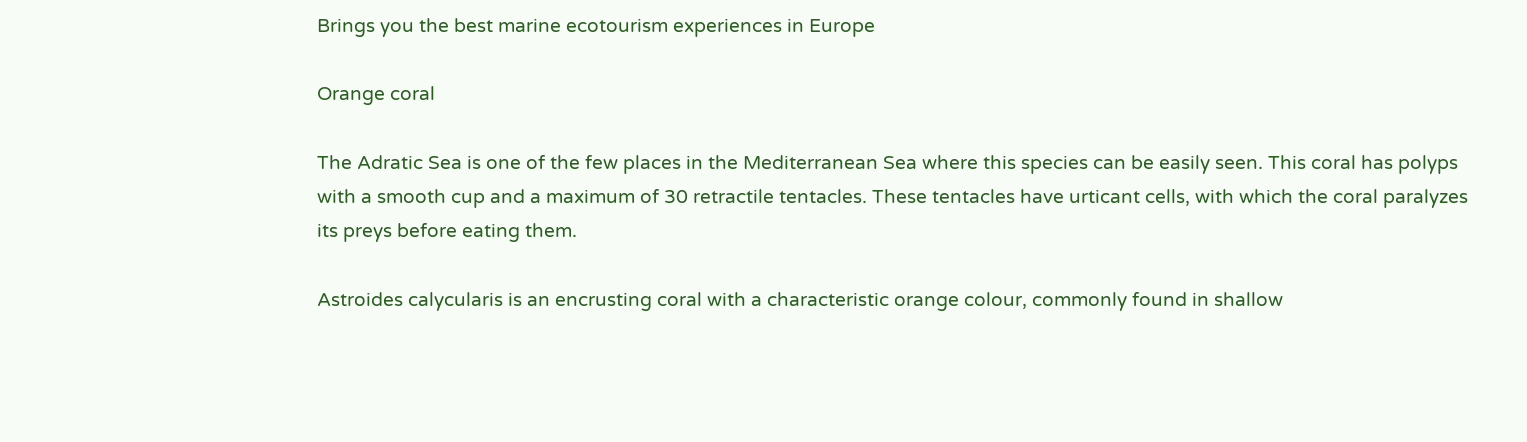Brings you the best marine ecotourism experiences in Europe

Orange coral

The Adratic Sea is one of the few places in the Mediterranean Sea where this species can be easily seen. This coral has polyps with a smooth cup and a maximum of 30 retractile tentacles. These tentacles have urticant cells, with which the coral paralyzes its preys before eating them.

Astroides calycularis is an encrusting coral with a characteristic orange colour, commonly found in shallow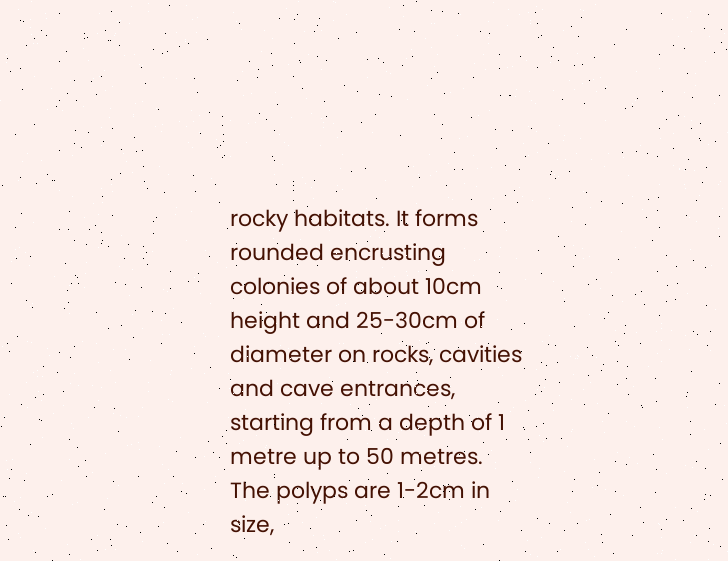rocky habitats. It forms rounded encrusting colonies of about 10cm height and 25-30cm of diameter on rocks, cavities and cave entrances, starting from a depth of 1 metre up to 50 metres. The polyps are 1-2cm in size,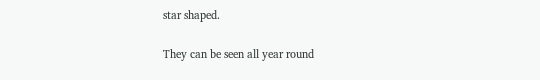star shaped.

They can be seen all year round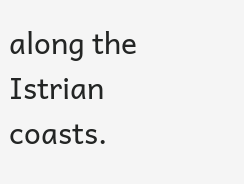along the Istrian coasts.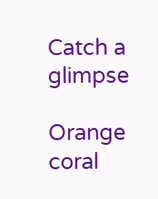Catch a glimpse

Orange coral